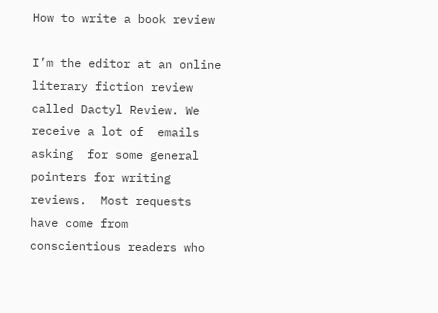How to write a book review

I’m the editor at an online literary fiction review called Dactyl Review. We  receive a lot of  emails asking  for some general pointers for writing reviews.  Most requests have come from conscientious readers who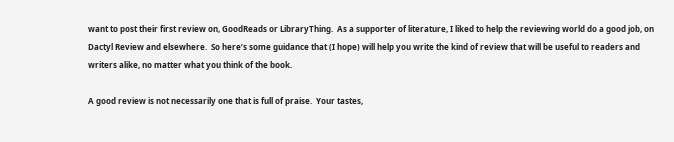want to post their first review on, GoodReads or LibraryThing.  As a supporter of literature, I liked to help the reviewing world do a good job, on Dactyl Review and elsewhere.  So here’s some guidance that (I hope) will help you write the kind of review that will be useful to readers and writers alike, no matter what you think of the book.

A good review is not necessarily one that is full of praise.  Your tastes,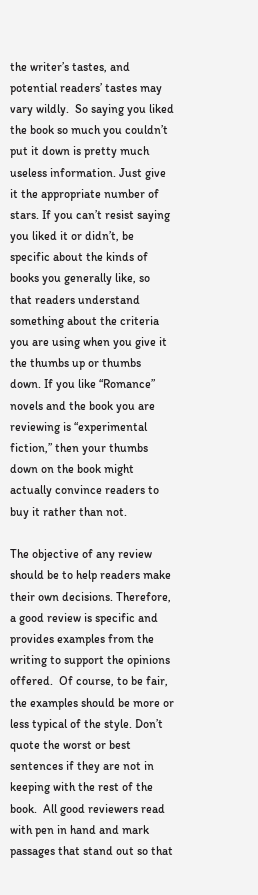the writer’s tastes, and potential readers’ tastes may vary wildly.  So saying you liked the book so much you couldn’t put it down is pretty much useless information. Just give it the appropriate number of stars. If you can’t resist saying you liked it or didn’t, be specific about the kinds of books you generally like, so that readers understand something about the criteria you are using when you give it the thumbs up or thumbs down. If you like “Romance” novels and the book you are reviewing is “experimental fiction,” then your thumbs down on the book might actually convince readers to buy it rather than not.

The objective of any review should be to help readers make their own decisions. Therefore, a good review is specific and provides examples from the writing to support the opinions offered.  Of course, to be fair, the examples should be more or less typical of the style. Don’t quote the worst or best sentences if they are not in keeping with the rest of the book.  All good reviewers read with pen in hand and mark passages that stand out so that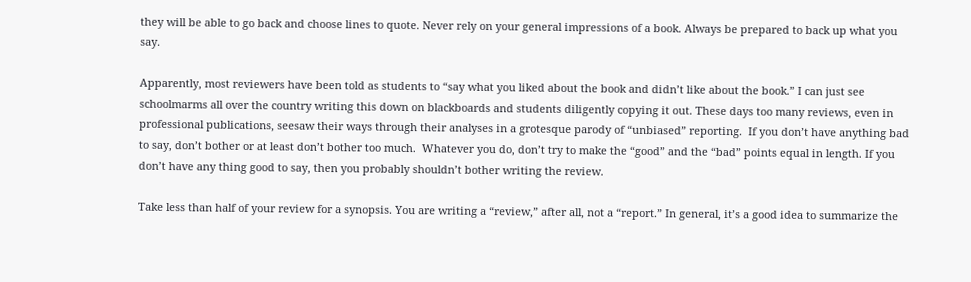they will be able to go back and choose lines to quote. Never rely on your general impressions of a book. Always be prepared to back up what you say.

Apparently, most reviewers have been told as students to “say what you liked about the book and didn’t like about the book.” I can just see schoolmarms all over the country writing this down on blackboards and students diligently copying it out. These days too many reviews, even in professional publications, seesaw their ways through their analyses in a grotesque parody of “unbiased” reporting.  If you don’t have anything bad to say, don’t bother or at least don’t bother too much.  Whatever you do, don’t try to make the “good” and the “bad” points equal in length. If you don’t have any thing good to say, then you probably shouldn’t bother writing the review.

Take less than half of your review for a synopsis. You are writing a “review,” after all, not a “report.” In general, it’s a good idea to summarize the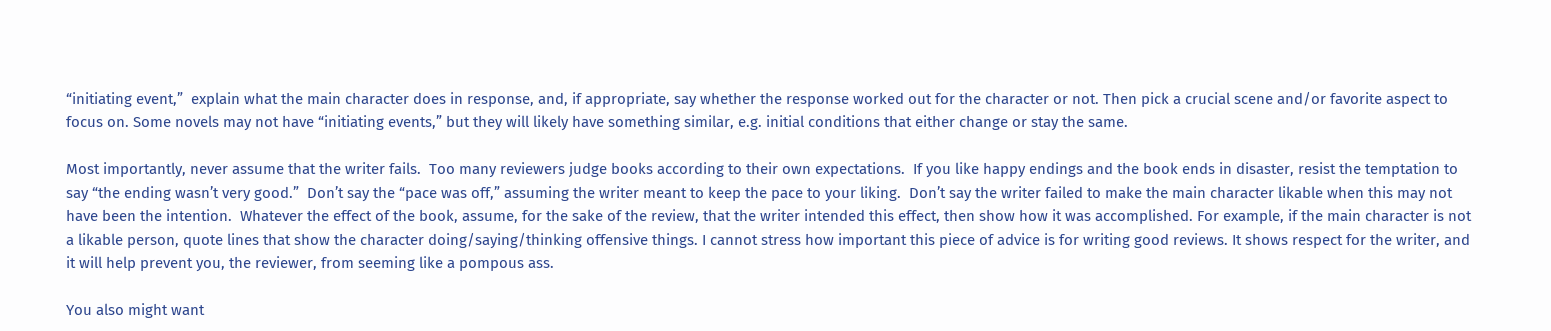“initiating event,”  explain what the main character does in response, and, if appropriate, say whether the response worked out for the character or not. Then pick a crucial scene and/or favorite aspect to focus on. Some novels may not have “initiating events,” but they will likely have something similar, e.g. initial conditions that either change or stay the same.

Most importantly, never assume that the writer fails.  Too many reviewers judge books according to their own expectations.  If you like happy endings and the book ends in disaster, resist the temptation to say “the ending wasn’t very good.”  Don’t say the “pace was off,” assuming the writer meant to keep the pace to your liking.  Don’t say the writer failed to make the main character likable when this may not have been the intention.  Whatever the effect of the book, assume, for the sake of the review, that the writer intended this effect, then show how it was accomplished. For example, if the main character is not a likable person, quote lines that show the character doing/saying/thinking offensive things. I cannot stress how important this piece of advice is for writing good reviews. It shows respect for the writer, and it will help prevent you, the reviewer, from seeming like a pompous ass.

You also might want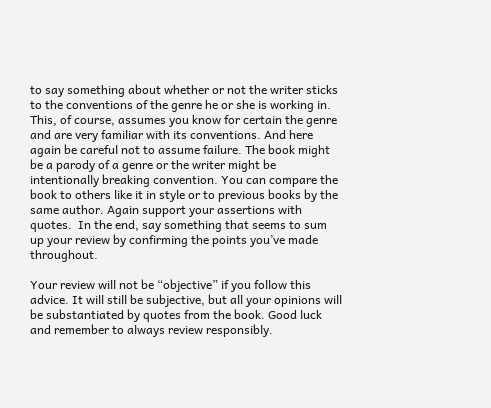to say something about whether or not the writer sticks to the conventions of the genre he or she is working in.  This, of course, assumes you know for certain the genre and are very familiar with its conventions. And here again be careful not to assume failure. The book might be a parody of a genre or the writer might be intentionally breaking convention. You can compare the book to others like it in style or to previous books by the same author. Again support your assertions with quotes.  In the end, say something that seems to sum up your review by confirming the points you’ve made throughout.

Your review will not be “objective” if you follow this advice. It will still be subjective, but all your opinions will be substantiated by quotes from the book. Good luck and remember to always review responsibly.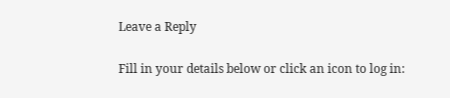Leave a Reply

Fill in your details below or click an icon to log in: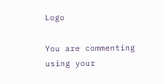Logo

You are commenting using your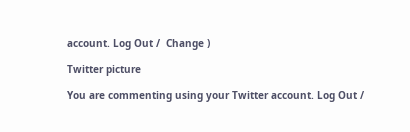account. Log Out /  Change )

Twitter picture

You are commenting using your Twitter account. Log Out /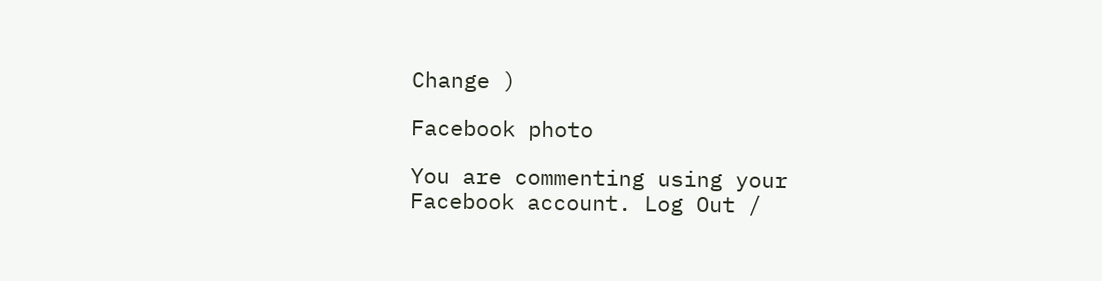Change )

Facebook photo

You are commenting using your Facebook account. Log Out /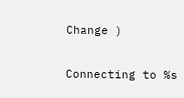Change )

Connecting to %s